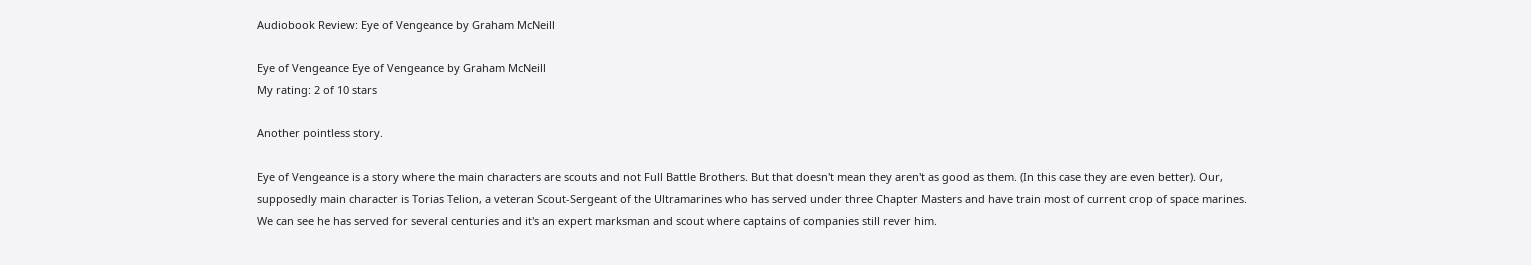Audiobook Review: Eye of Vengeance by Graham McNeill

Eye of Vengeance Eye of Vengeance by Graham McNeill
My rating: 2 of 10 stars

Another pointless story.

Eye of Vengeance is a story where the main characters are scouts and not Full Battle Brothers. But that doesn't mean they aren't as good as them. (In this case they are even better). Our, supposedly main character is Torias Telion, a veteran Scout-Sergeant of the Ultramarines who has served under three Chapter Masters and have train most of current crop of space marines.
We can see he has served for several centuries and it's an expert marksman and scout where captains of companies still rever him.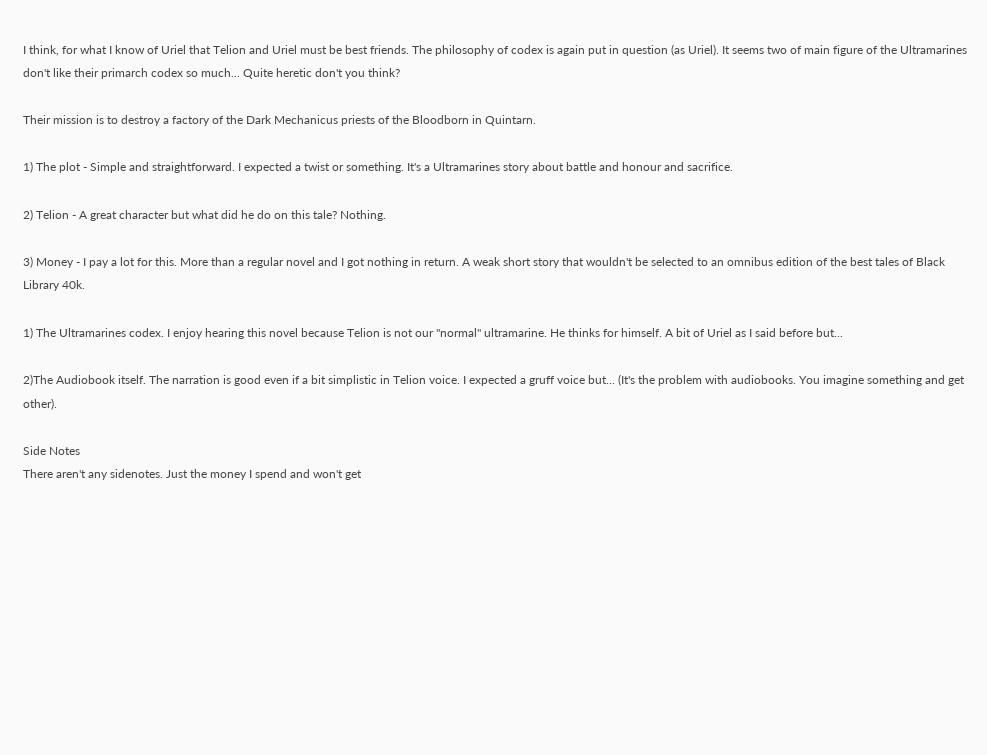I think, for what I know of Uriel that Telion and Uriel must be best friends. The philosophy of codex is again put in question (as Uriel). It seems two of main figure of the Ultramarines don't like their primarch codex so much... Quite heretic don't you think?

Their mission is to destroy a factory of the Dark Mechanicus priests of the Bloodborn in Quintarn.

1) The plot - Simple and straightforward. I expected a twist or something. It's a Ultramarines story about battle and honour and sacrifice.

2) Telion - A great character but what did he do on this tale? Nothing.

3) Money - I pay a lot for this. More than a regular novel and I got nothing in return. A weak short story that wouldn't be selected to an omnibus edition of the best tales of Black Library 40k.

1) The Ultramarines codex. I enjoy hearing this novel because Telion is not our "normal" ultramarine. He thinks for himself. A bit of Uriel as I said before but...

2)The Audiobook itself. The narration is good even if a bit simplistic in Telion voice. I expected a gruff voice but... (It's the problem with audiobooks. You imagine something and get other).

Side Notes
There aren't any sidenotes. Just the money I spend and won't get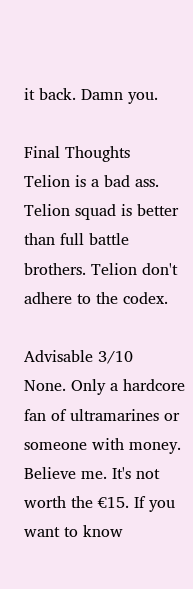it back. Damn you.

Final Thoughts
Telion is a bad ass. Telion squad is better than full battle brothers. Telion don't adhere to the codex.

Advisable 3/10
None. Only a hardcore fan of ultramarines or someone with money. Believe me. It's not worth the €15. If you want to know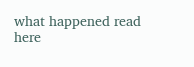what happened read here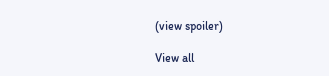(view spoiler)

View all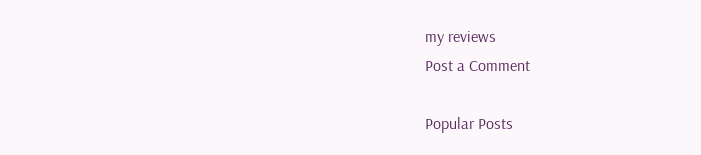my reviews
Post a Comment

Popular Posts